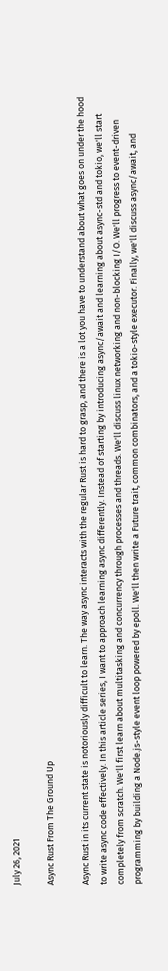July 26, 2021

Async Rust From The Ground Up

Async Rust in its current state is notoriously difficult to learn. The way async interacts with the regular Rust is hard to grasp, and there is a lot you have to understand about what goes on under the hood to write async code effectively. In this article series, I want to approach learning async differently. Instead of starting by introducing async/await and learning about async-std and tokio, we'll start completely from scratch. We'll first learn about multitasking and concurrency through processes and threads. We'll discuss linux networking and non-blocking I/O. We'll progress to event-driven programming by building a Node.js-style event loop powered by epoll. We'll then write a Future trait, common combinators, and a tokio-style executor. Finally, we'll discuss async/await, and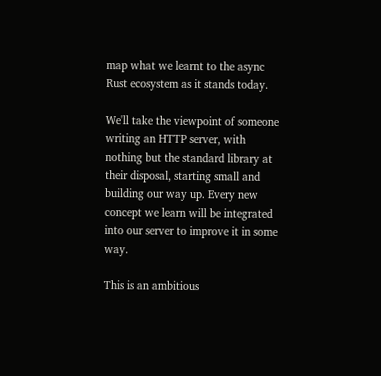map what we learnt to the async Rust ecosystem as it stands today.

We'll take the viewpoint of someone writing an HTTP server, with nothing but the standard library at their disposal, starting small and building our way up. Every new concept we learn will be integrated into our server to improve it in some way.

This is an ambitious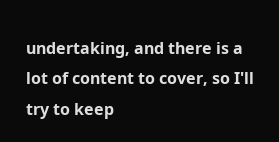undertaking, and there is a lot of content to cover, so I'll try to keep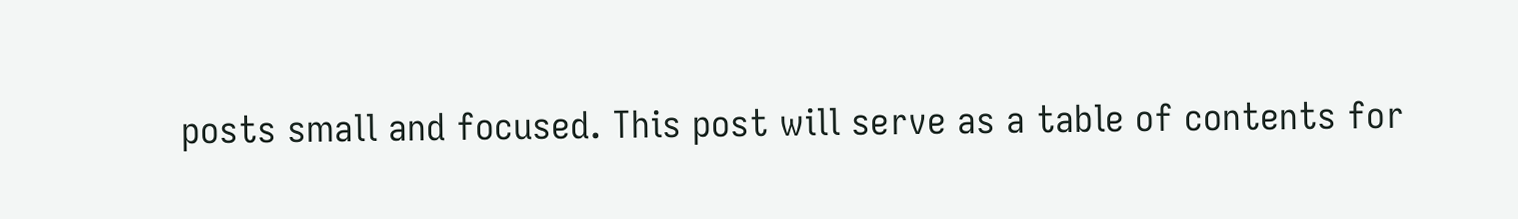posts small and focused. This post will serve as a table of contents for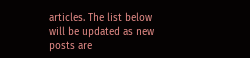articles. The list below will be updated as new posts are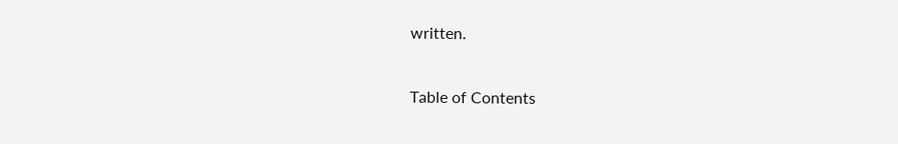written.

Table of Contents